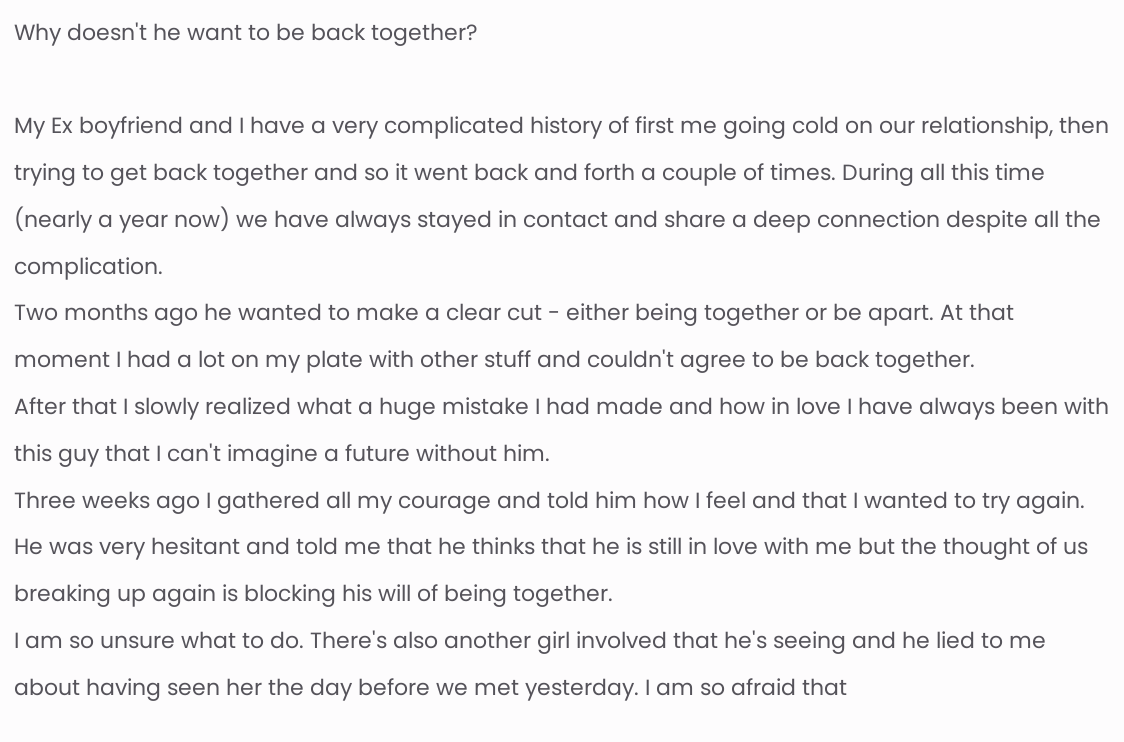Why doesn't he want to be back together?

My Ex boyfriend and I have a very complicated history of first me going cold on our relationship, then trying to get back together and so it went back and forth a couple of times. During all this time (nearly a year now) we have always stayed in contact and share a deep connection despite all the complication.
Two months ago he wanted to make a clear cut - either being together or be apart. At that moment I had a lot on my plate with other stuff and couldn't agree to be back together.
After that I slowly realized what a huge mistake I had made and how in love I have always been with this guy that I can't imagine a future without him.
Three weeks ago I gathered all my courage and told him how I feel and that I wanted to try again. He was very hesitant and told me that he thinks that he is still in love with me but the thought of us breaking up again is blocking his will of being together.
I am so unsure what to do. There's also another girl involved that he's seeing and he lied to me about having seen her the day before we met yesterday. I am so afraid that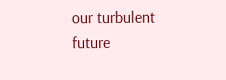our turbulent future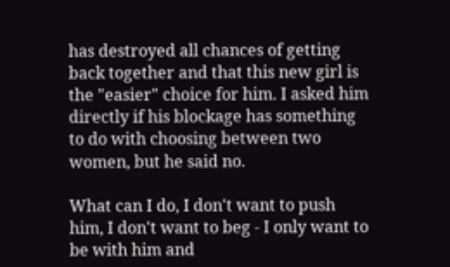has destroyed all chances of getting back together and that this new girl is the "easier" choice for him. I asked him directly if his blockage has something to do with choosing between two women, but he said no.

What can I do, I don't want to push him, I don't want to beg - I only want to be with him and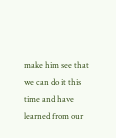make him see that we can do it this time and have learned from our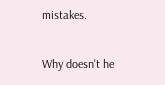mistakes.

Why doesn't he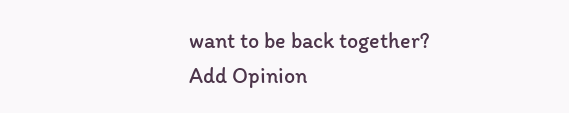want to be back together?
Add Opinion